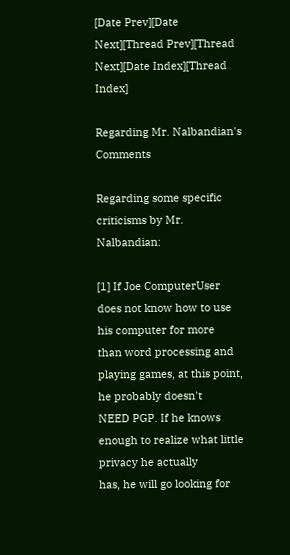[Date Prev][Date Next][Thread Prev][Thread Next][Date Index][Thread Index]

Regarding Mr. Nalbandian's Comments

Regarding some specific criticisms by Mr. Nalbandian:

[1] If Joe ComputerUser does not know how to use his computer for more
than word processing and playing games, at this point, he probably doesn't
NEED PGP. If he knows enough to realize what little privacy he actually
has, he will go looking for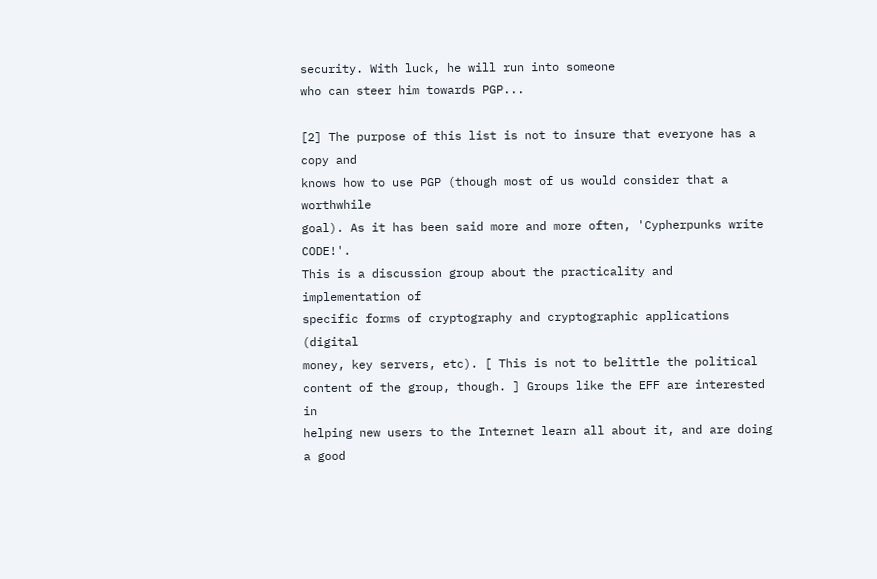security. With luck, he will run into someone
who can steer him towards PGP...

[2] The purpose of this list is not to insure that everyone has a copy and
knows how to use PGP (though most of us would consider that a worthwhile
goal). As it has been said more and more often, 'Cypherpunks write CODE!'.
This is a discussion group about the practicality and implementation of
specific forms of cryptography and cryptographic applications (digital
money, key servers, etc). [ This is not to belittle the political
content of the group, though. ] Groups like the EFF are interested in
helping new users to the Internet learn all about it, and are doing a good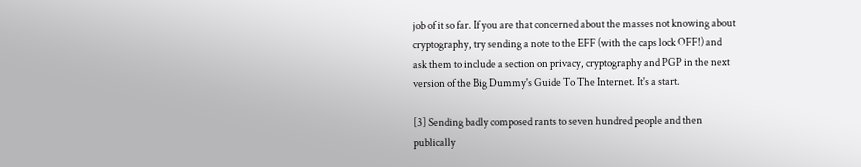job of it so far. If you are that concerned about the masses not knowing about
cryptography, try sending a note to the EFF (with the caps lock OFF!) and
ask them to include a section on privacy, cryptography and PGP in the next
version of the Big Dummy's Guide To The Internet. It's a start.

[3] Sending badly composed rants to seven hundred people and then
publically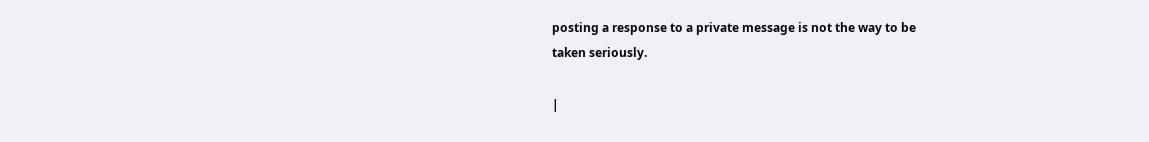posting a response to a private message is not the way to be
taken seriously.

|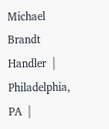Michael Brandt Handler  |  Philadelphia, PA  |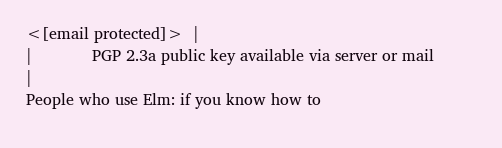<[email protected]>  |
|            PGP 2.3a public key available via server or mail            |
People who use Elm: if you know how to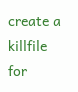create a killfile for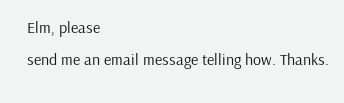Elm, please
send me an email message telling how. Thanks.